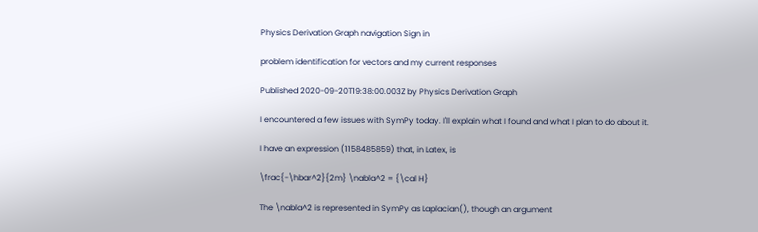Physics Derivation Graph navigation Sign in

problem identification for vectors and my current responses

Published 2020-09-20T19:38:00.003Z by Physics Derivation Graph

I encountered a few issues with SymPy today. I'll explain what I found and what I plan to do about it.

I have an expression (1158485859) that, in Latex, is

\frac{-\hbar^2}{2m} \nabla^2 = {\cal H}

The \nabla^2 is represented in SymPy as Laplacian(), though an argument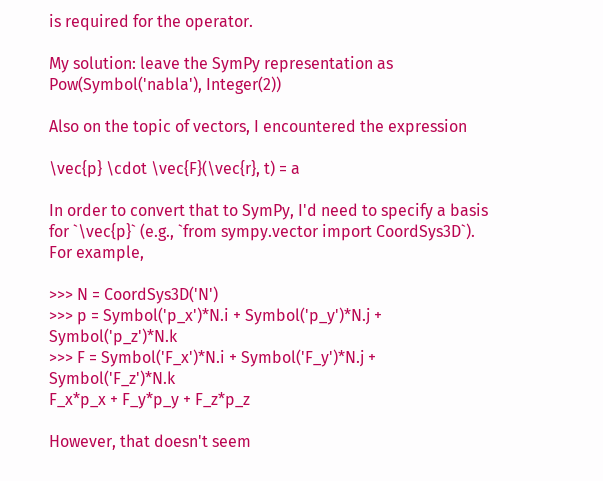is required for the operator.

My solution: leave the SymPy representation as Pow(Symbol('nabla'), Integer(2))

Also on the topic of vectors, I encountered the expression

\vec{p} \cdot \vec{F}(\vec{r}, t) = a

In order to convert that to SymPy, I'd need to specify a basis for `\vec{p}` (e.g., `from sympy.vector import CoordSys3D`). For example,

>>> N = CoordSys3D('N')
>>> p = Symbol('p_x')*N.i + Symbol('p_y')*N.j + Symbol('p_z')*N.k
>>> F = Symbol('F_x')*N.i + Symbol('F_y')*N.j + Symbol('F_z')*N.k
F_x*p_x + F_y*p_y + F_z*p_z

However, that doesn't seem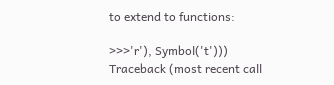to extend to functions:

>>>'r'), Symbol('t')))
Traceback (most recent call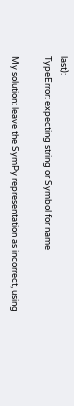last):
TypeError: expecting string or Symbol for name

My solution: leave the SymPy representation as incorrect, using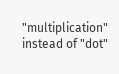"multiplication" instead of "dot"